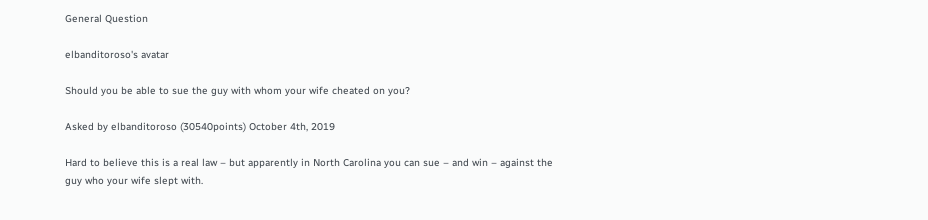General Question

elbanditoroso's avatar

Should you be able to sue the guy with whom your wife cheated on you?

Asked by elbanditoroso (30540points) October 4th, 2019

Hard to believe this is a real law – but apparently in North Carolina you can sue – and win – against the guy who your wife slept with.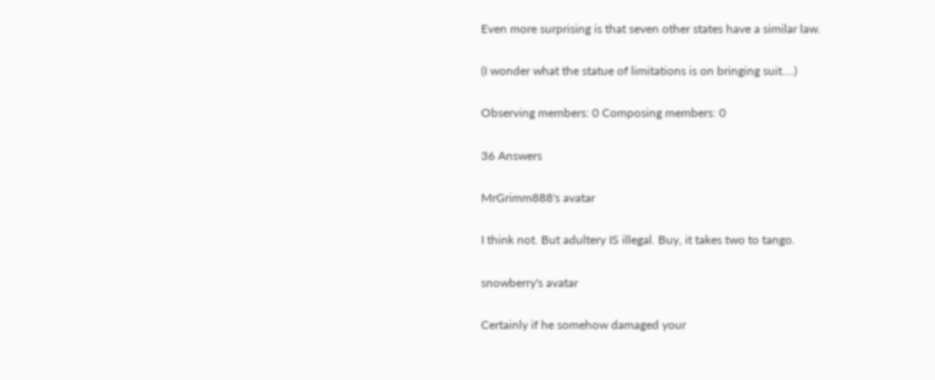Even more surprising is that seven other states have a similar law.

(I wonder what the statue of limitations is on bringing suit….)

Observing members: 0 Composing members: 0

36 Answers

MrGrimm888's avatar

I think not. But adultery IS illegal. Buy, it takes two to tango.

snowberry's avatar

Certainly if he somehow damaged your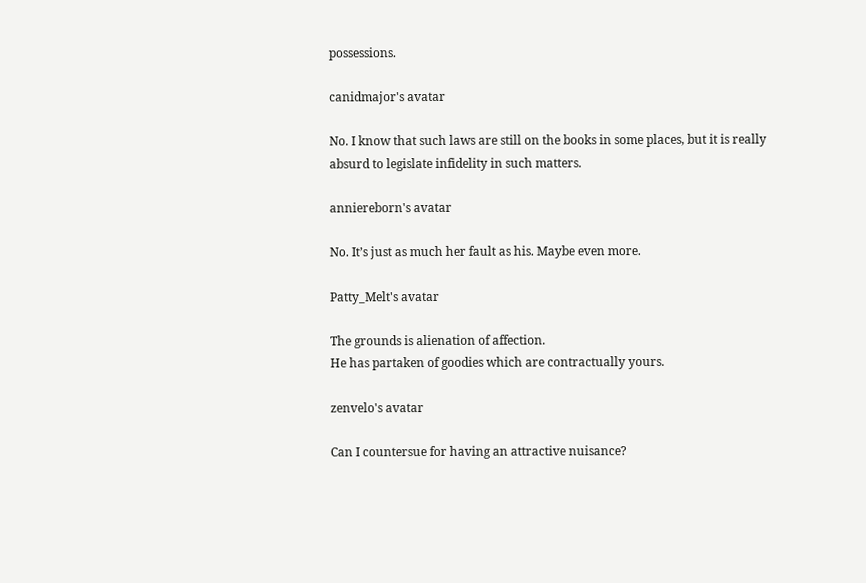possessions.

canidmajor's avatar

No. I know that such laws are still on the books in some places, but it is really absurd to legislate infidelity in such matters.

anniereborn's avatar

No. It’s just as much her fault as his. Maybe even more.

Patty_Melt's avatar

The grounds is alienation of affection.
He has partaken of goodies which are contractually yours.

zenvelo's avatar

Can I countersue for having an attractive nuisance?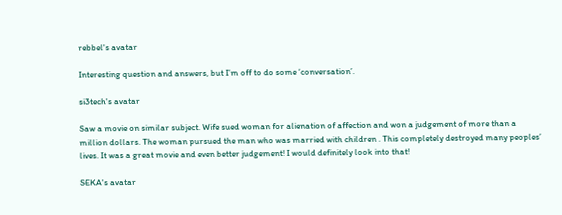rebbel's avatar

Interesting question and answers, but I’m off to do some ‘conversation’.

si3tech's avatar

Saw a movie on similar subject. Wife sued woman for alienation of affection and won a judgement of more than a million dollars. The woman pursued the man who was married with children . This completely destroyed many peoples’ lives. It was a great movie and even better judgement! I would definitely look into that!

SEKA's avatar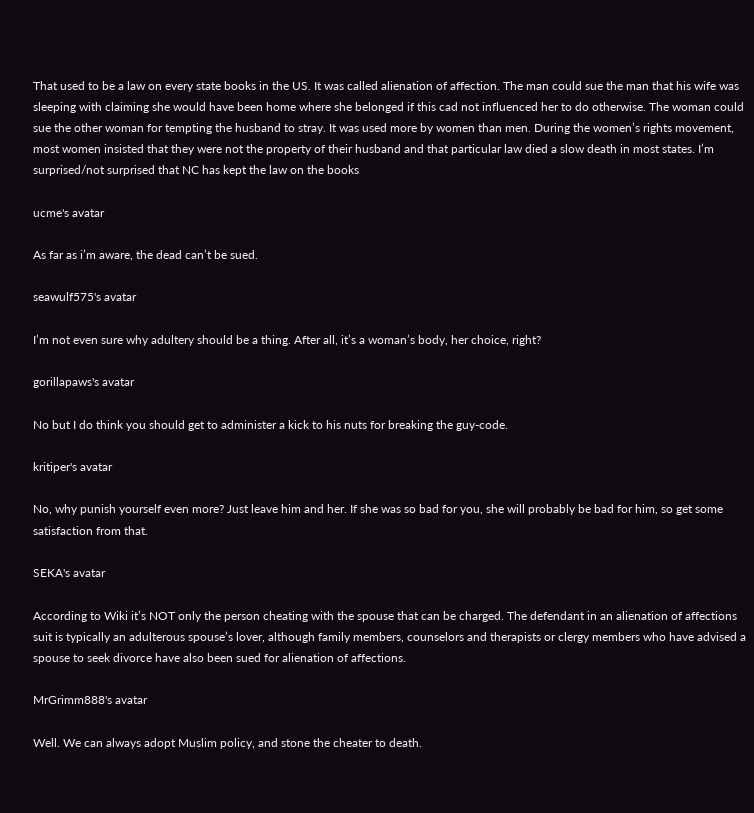That used to be a law on every state books in the US. It was called alienation of affection. The man could sue the man that his wife was sleeping with claiming she would have been home where she belonged if this cad not influenced her to do otherwise. The woman could sue the other woman for tempting the husband to stray. It was used more by women than men. During the women’s rights movement, most women insisted that they were not the property of their husband and that particular law died a slow death in most states. I’m surprised/not surprised that NC has kept the law on the books

ucme's avatar

As far as i’m aware, the dead can’t be sued.

seawulf575's avatar

I’m not even sure why adultery should be a thing. After all, it’s a woman’s body, her choice, right?

gorillapaws's avatar

No but I do think you should get to administer a kick to his nuts for breaking the guy-code.

kritiper's avatar

No, why punish yourself even more? Just leave him and her. If she was so bad for you, she will probably be bad for him, so get some satisfaction from that.

SEKA's avatar

According to Wiki it’s NOT only the person cheating with the spouse that can be charged. The defendant in an alienation of affections suit is typically an adulterous spouse’s lover, although family members, counselors and therapists or clergy members who have advised a spouse to seek divorce have also been sued for alienation of affections.

MrGrimm888's avatar

Well. We can always adopt Muslim policy, and stone the cheater to death.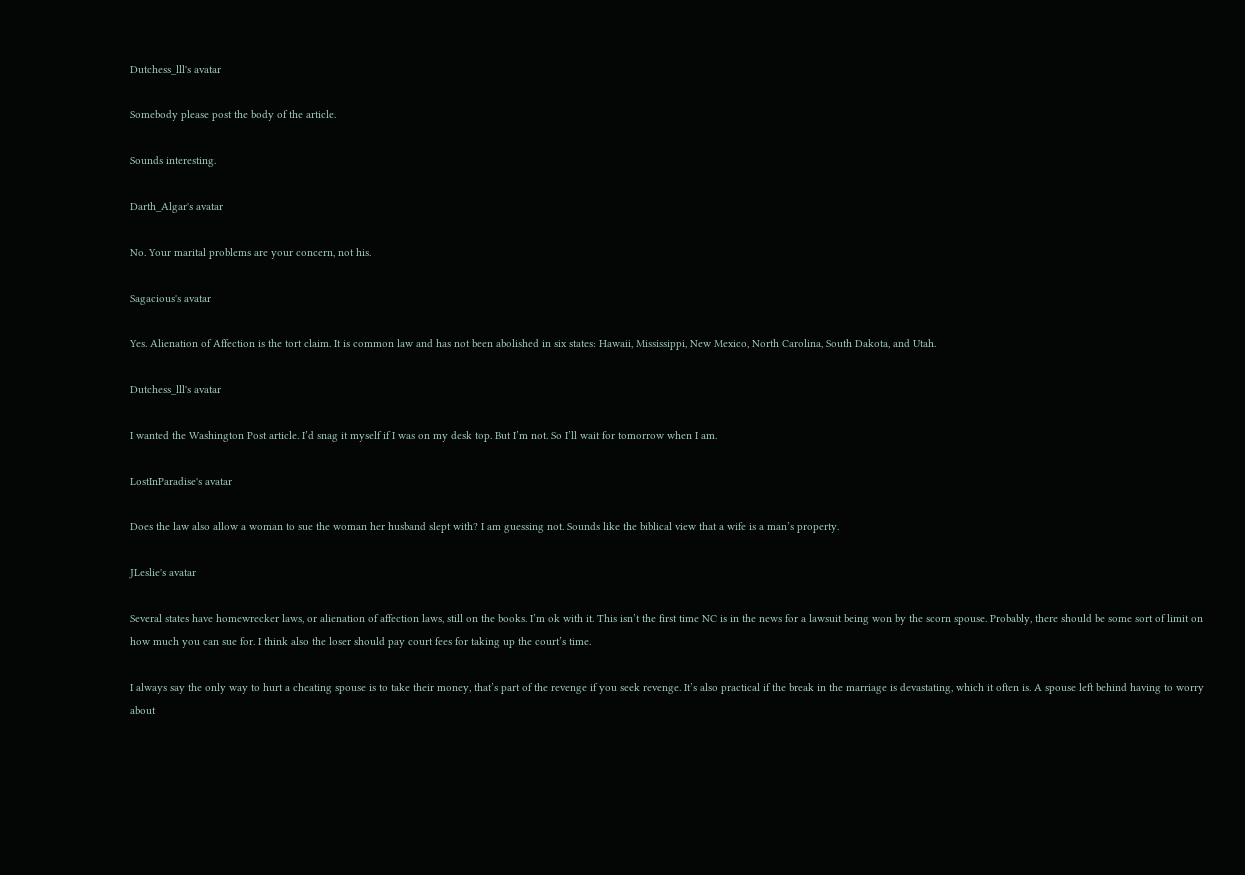Dutchess_lll's avatar

Somebody please post the body of the article.

Sounds interesting.

Darth_Algar's avatar

No. Your marital problems are your concern, not his.

Sagacious's avatar

Yes. Alienation of Affection is the tort claim. It is common law and has not been abolished in six states: Hawaii, Mississippi, New Mexico, North Carolina, South Dakota, and Utah.

Dutchess_lll's avatar

I wanted the Washington Post article. I’d snag it myself if I was on my desk top. But I’m not. So I’ll wait for tomorrow when I am.

LostInParadise's avatar

Does the law also allow a woman to sue the woman her husband slept with? I am guessing not. Sounds like the biblical view that a wife is a man’s property.

JLeslie's avatar

Several states have homewrecker laws, or alienation of affection laws, still on the books. I’m ok with it. This isn’t the first time NC is in the news for a lawsuit being won by the scorn spouse. Probably, there should be some sort of limit on how much you can sue for. I think also the loser should pay court fees for taking up the court’s time.

I always say the only way to hurt a cheating spouse is to take their money, that’s part of the revenge if you seek revenge. It’s also practical if the break in the marriage is devastating, which it often is. A spouse left behind having to worry about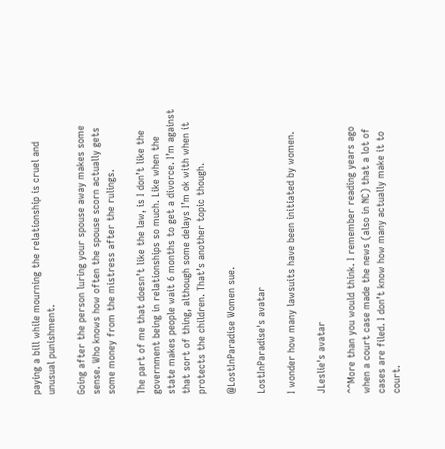paying a bill while mourning the relationship is cruel and unusual punishment.

Going after the person luring your spouse away makes some sense. Who knows how often the spouse scorn actually gets some money from the mistress after the rulings.

The part of me that doesn’t like the law, is I don’t like the government being in relationships so much. Like when the state makes people wait 6 months to get a divorce. I’m against that sort of thing, although some delays I’m ok with when it protects the children. That’s another topic though.

@LostInParadise Women sue.

LostInParadise's avatar

I wonder how many lawsuits have been initiated by women.

JLeslie's avatar

^^More than you would think. I remember reading years ago when a court case made the news (also in NC) that a lot of cases are filed. I don’t know how many actually make it to court.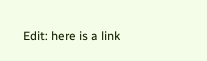Edit: here is a link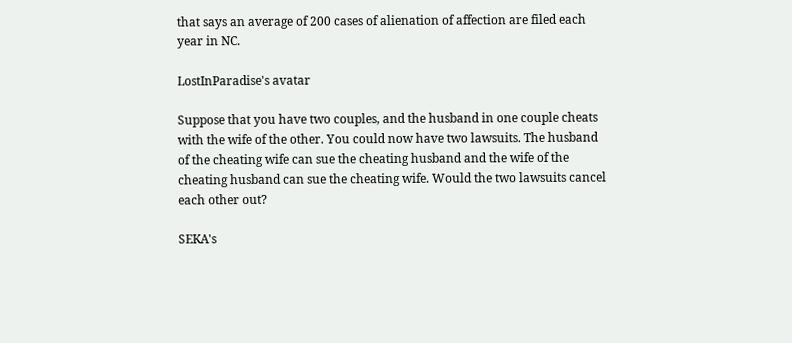that says an average of 200 cases of alienation of affection are filed each year in NC.

LostInParadise's avatar

Suppose that you have two couples, and the husband in one couple cheats with the wife of the other. You could now have two lawsuits. The husband of the cheating wife can sue the cheating husband and the wife of the cheating husband can sue the cheating wife. Would the two lawsuits cancel each other out?

SEKA's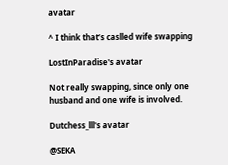avatar

^ I think that’s caslled wife swapping

LostInParadise's avatar

Not really swapping, since only one husband and one wife is involved.

Dutchess_lll's avatar

@SEKA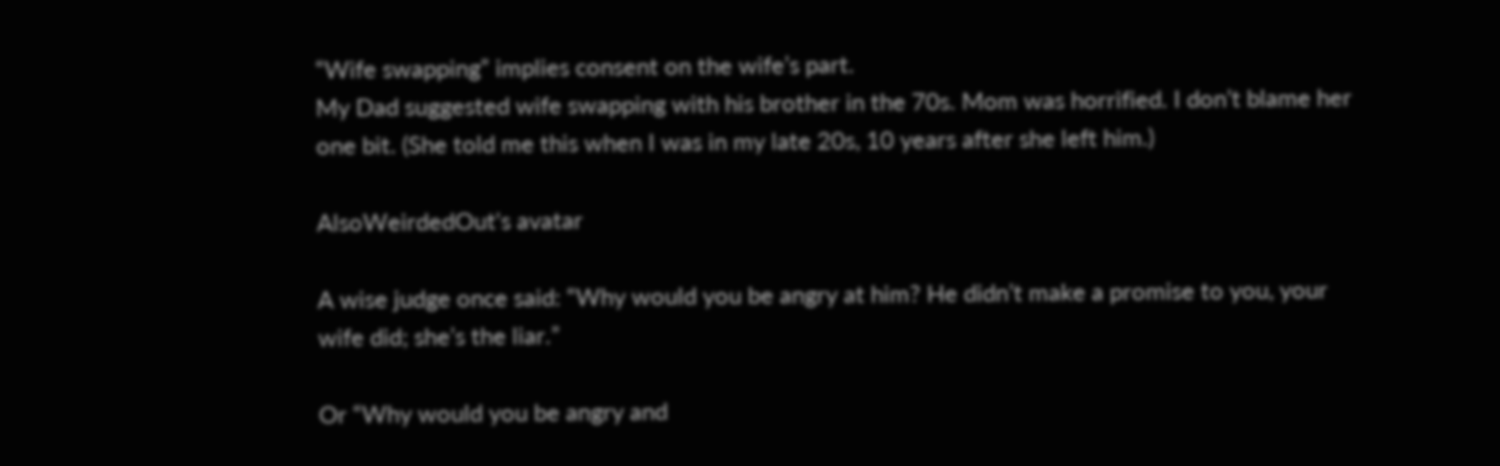“Wife swapping” implies consent on the wife’s part.
My Dad suggested wife swapping with his brother in the 70s. Mom was horrified. I don’t blame her one bit. (She told me this when I was in my late 20s, 10 years after she left him.)

AlsoWeirdedOut's avatar

A wise judge once said: “Why would you be angry at him? He didn’t make a promise to you, your wife did; she’s the liar.”

Or “Why would you be angry and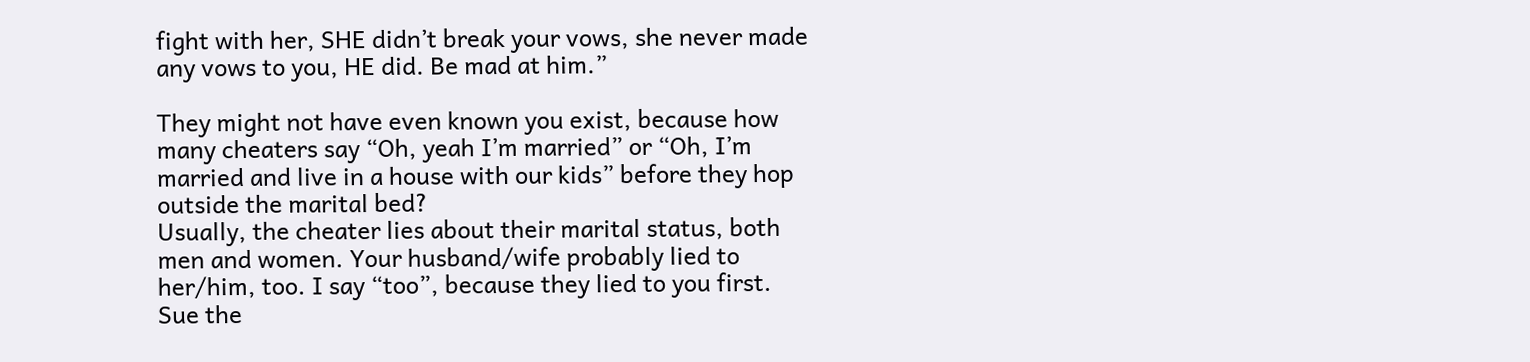fight with her, SHE didn’t break your vows, she never made any vows to you, HE did. Be mad at him.”

They might not have even known you exist, because how many cheaters say “Oh, yeah I’m married” or “Oh, I’m married and live in a house with our kids” before they hop outside the marital bed?
Usually, the cheater lies about their marital status, both men and women. Your husband/wife probably lied to her/him, too. I say “too”, because they lied to you first.
Sue the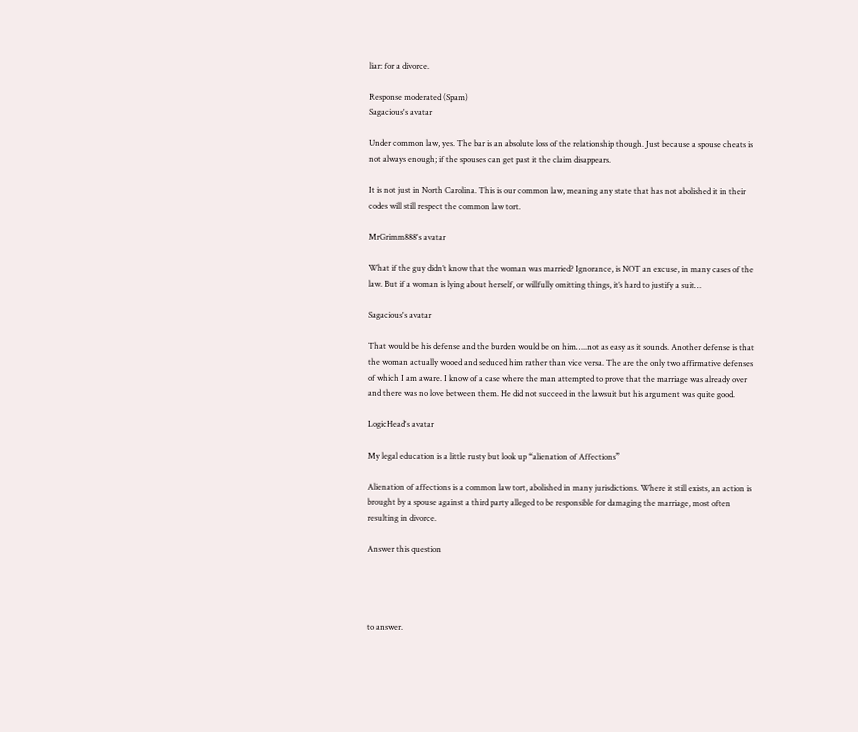liar: for a divorce.

Response moderated (Spam)
Sagacious's avatar

Under common law, yes. The bar is an absolute loss of the relationship though. Just because a spouse cheats is not always enough; if the spouses can get past it the claim disappears.

It is not just in North Carolina. This is our common law, meaning any state that has not abolished it in their codes will still respect the common law tort.

MrGrimm888's avatar

What if the guy didn’t know that the woman was married? Ignorance, is NOT an excuse, in many cases of the law. But if a woman is lying about herself, or willfully omitting things, it’s hard to justify a suit…

Sagacious's avatar

That would be his defense and the burden would be on him…..not as easy as it sounds. Another defense is that the woman actually wooed and seduced him rather than vice versa. The are the only two affirmative defenses of which I am aware. I know of a case where the man attempted to prove that the marriage was already over and there was no love between them. He did not succeed in the lawsuit but his argument was quite good.

LogicHead's avatar

My legal education is a little rusty but look up “alienation of Affections”

Alienation of affections is a common law tort, abolished in many jurisdictions. Where it still exists, an action is brought by a spouse against a third party alleged to be responsible for damaging the marriage, most often resulting in divorce.

Answer this question




to answer.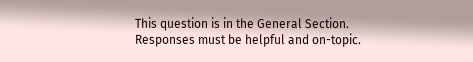This question is in the General Section. Responses must be helpful and on-topic.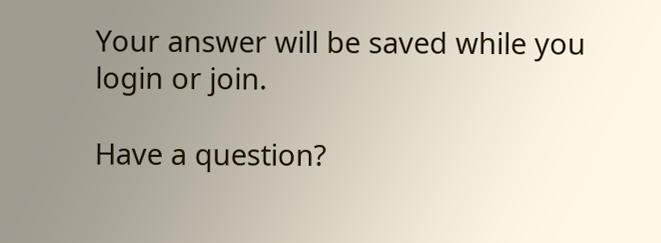Your answer will be saved while you login or join.

Have a question?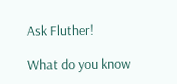Ask Fluther!

What do you know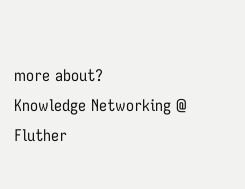more about?
Knowledge Networking @ Fluther